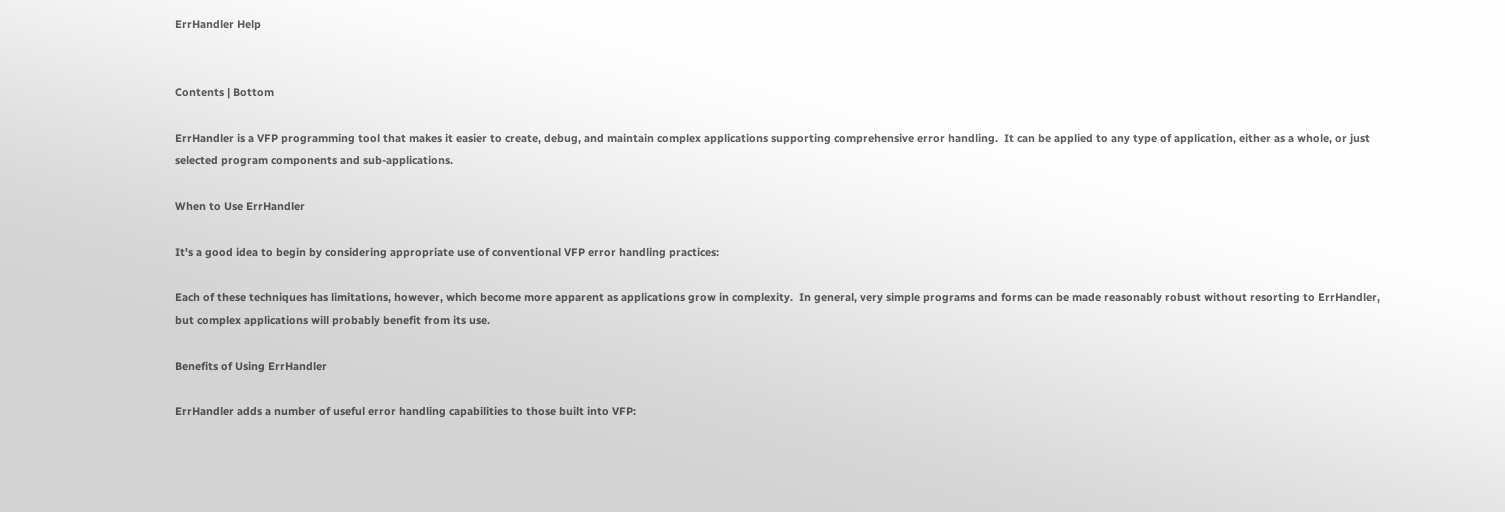ErrHandler Help


Contents | Bottom

ErrHandler is a VFP programming tool that makes it easier to create, debug, and maintain complex applications supporting comprehensive error handling.  It can be applied to any type of application, either as a whole, or just selected program components and sub-applications.

When to Use ErrHandler

It's a good idea to begin by considering appropriate use of conventional VFP error handling practices:

Each of these techniques has limitations, however, which become more apparent as applications grow in complexity.  In general, very simple programs and forms can be made reasonably robust without resorting to ErrHandler, but complex applications will probably benefit from its use.

Benefits of Using ErrHandler

ErrHandler adds a number of useful error handling capabilities to those built into VFP: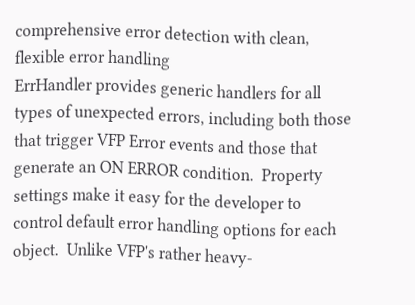comprehensive error detection with clean, flexible error handling
ErrHandler provides generic handlers for all types of unexpected errors, including both those that trigger VFP Error events and those that generate an ON ERROR condition.  Property settings make it easy for the developer to control default error handling options for each object.  Unlike VFP's rather heavy-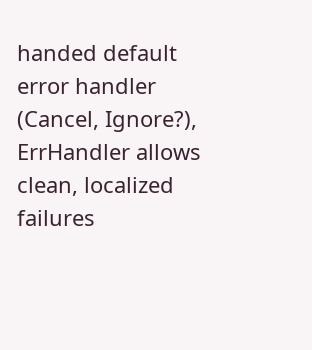handed default error handler (Cancel, Ignore?), ErrHandler allows clean, localized failures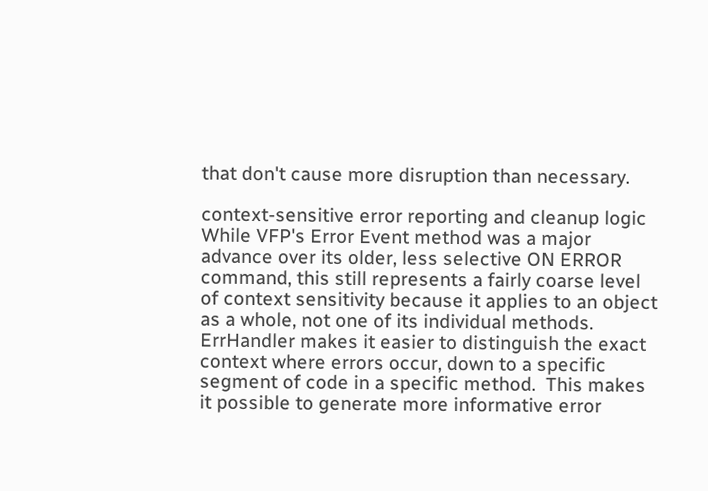that don't cause more disruption than necessary.

context-sensitive error reporting and cleanup logic
While VFP's Error Event method was a major advance over its older, less selective ON ERROR command, this still represents a fairly coarse level of context sensitivity because it applies to an object as a whole, not one of its individual methods.  ErrHandler makes it easier to distinguish the exact context where errors occur, down to a specific segment of code in a specific method.  This makes it possible to generate more informative error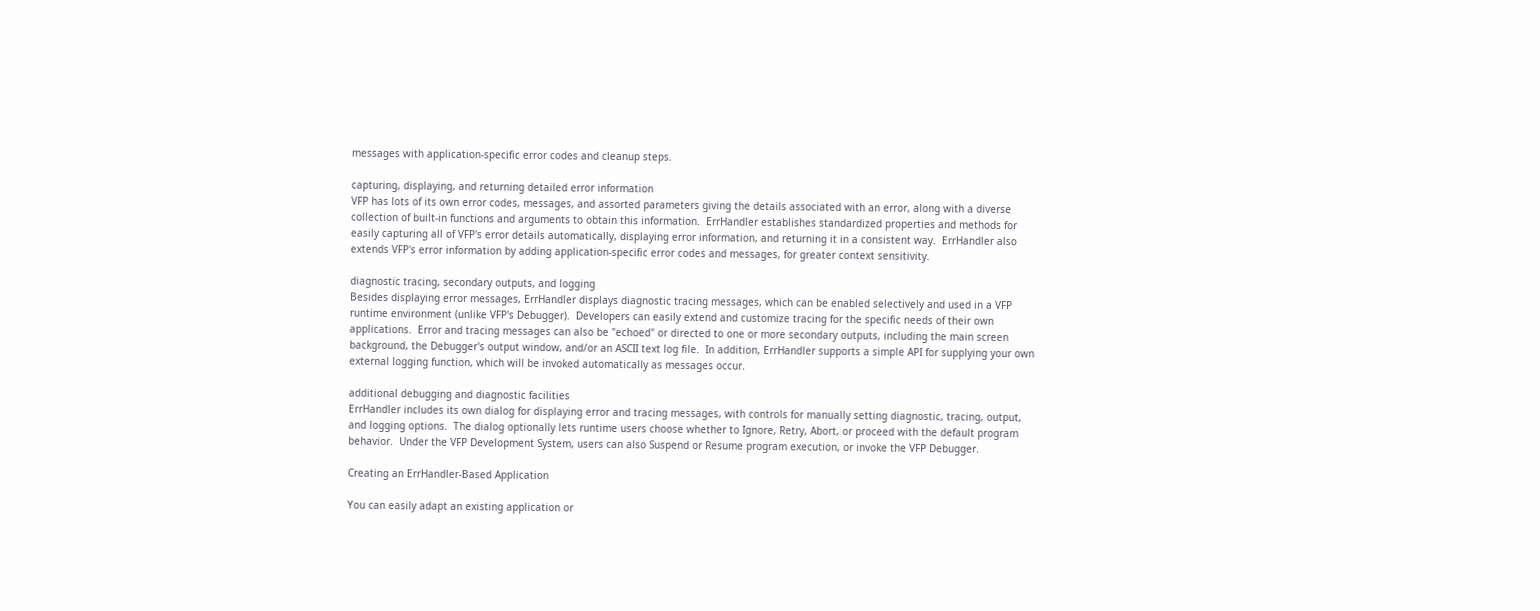messages with application-specific error codes and cleanup steps.

capturing, displaying, and returning detailed error information
VFP has lots of its own error codes, messages, and assorted parameters giving the details associated with an error, along with a diverse collection of built-in functions and arguments to obtain this information.  ErrHandler establishes standardized properties and methods for easily capturing all of VFP's error details automatically, displaying error information, and returning it in a consistent way.  ErrHandler also extends VFP's error information by adding application-specific error codes and messages, for greater context sensitivity.

diagnostic tracing, secondary outputs, and logging
Besides displaying error messages, ErrHandler displays diagnostic tracing messages, which can be enabled selectively and used in a VFP runtime environment (unlike VFP's Debugger).  Developers can easily extend and customize tracing for the specific needs of their own applications.  Error and tracing messages can also be "echoed" or directed to one or more secondary outputs, including the main screen background, the Debugger's output window, and/or an ASCII text log file.  In addition, ErrHandler supports a simple API for supplying your own external logging function, which will be invoked automatically as messages occur.

additional debugging and diagnostic facilities
ErrHandler includes its own dialog for displaying error and tracing messages, with controls for manually setting diagnostic, tracing, output, and logging options.  The dialog optionally lets runtime users choose whether to Ignore, Retry, Abort, or proceed with the default program behavior.  Under the VFP Development System, users can also Suspend or Resume program execution, or invoke the VFP Debugger.

Creating an ErrHandler-Based Application

You can easily adapt an existing application or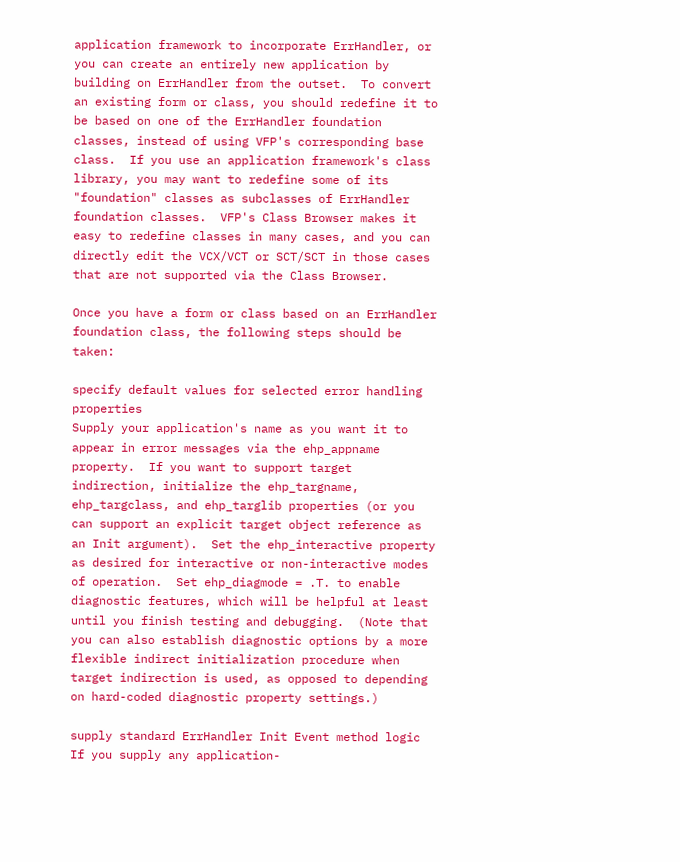application framework to incorporate ErrHandler, or you can create an entirely new application by building on ErrHandler from the outset.  To convert an existing form or class, you should redefine it to be based on one of the ErrHandler foundation classes, instead of using VFP's corresponding base class.  If you use an application framework's class library, you may want to redefine some of its "foundation" classes as subclasses of ErrHandler foundation classes.  VFP's Class Browser makes it easy to redefine classes in many cases, and you can directly edit the VCX/VCT or SCT/SCT in those cases that are not supported via the Class Browser.

Once you have a form or class based on an ErrHandler foundation class, the following steps should be taken:

specify default values for selected error handling properties
Supply your application's name as you want it to appear in error messages via the ehp_appname property.  If you want to support target indirection, initialize the ehp_targname, ehp_targclass, and ehp_targlib properties (or you can support an explicit target object reference as an Init argument).  Set the ehp_interactive property as desired for interactive or non-interactive modes of operation.  Set ehp_diagmode = .T. to enable  diagnostic features, which will be helpful at least until you finish testing and debugging.  (Note that you can also establish diagnostic options by a more flexible indirect initialization procedure when target indirection is used, as opposed to depending on hard-coded diagnostic property settings.)

supply standard ErrHandler Init Event method logic
If you supply any application-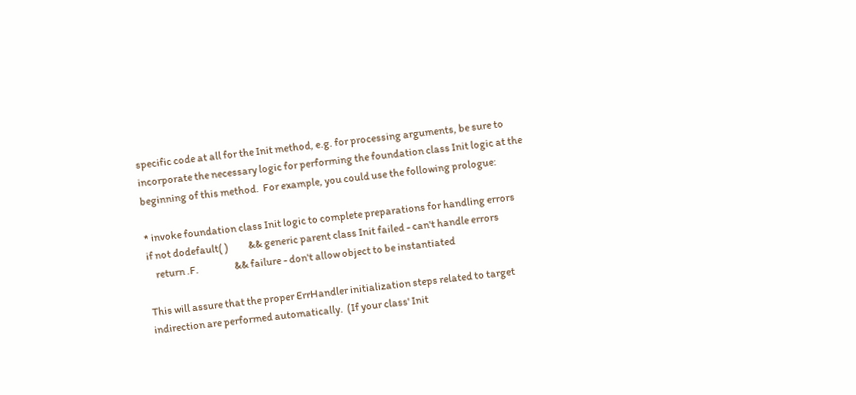specific code at all for the Init method, e.g. for processing arguments, be sure to incorporate the necessary logic for performing the foundation class Init logic at the beginning of this method.  For example, you could use the following prologue:

* invoke foundation class Init logic to complete preparations for handling errors
if not dodefault( )          && generic parent class Init failed - can't handle errors
    return .F.                  && failure - don't allow object to be instantiated

This will assure that the proper ErrHandler initialization steps related to target indirection are performed automatically.  (If your class' Init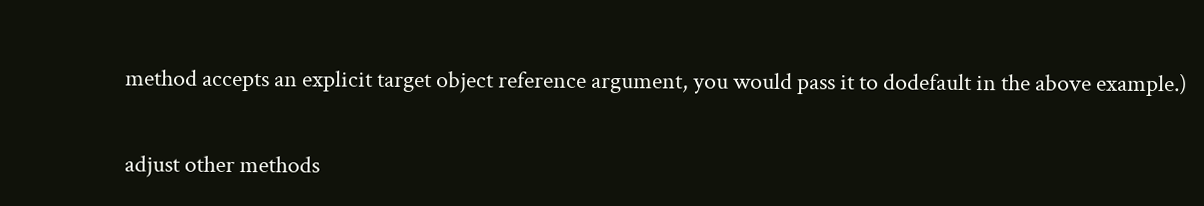method accepts an explicit target object reference argument, you would pass it to dodefault in the above example.)

adjust other methods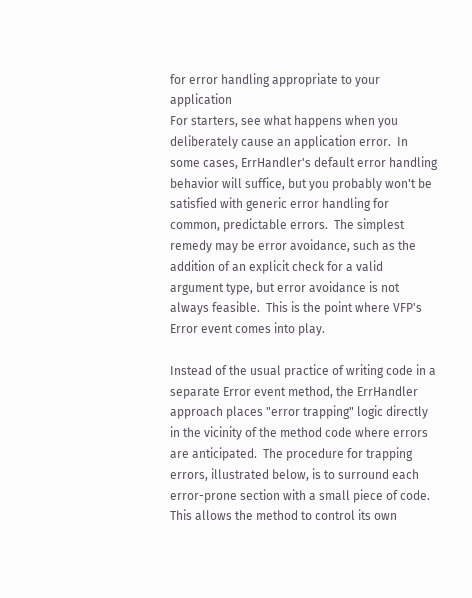for error handling appropriate to your application
For starters, see what happens when you deliberately cause an application error.  In some cases, ErrHandler's default error handling behavior will suffice, but you probably won't be satisfied with generic error handling for common, predictable errors.  The simplest remedy may be error avoidance, such as the addition of an explicit check for a valid argument type, but error avoidance is not always feasible.  This is the point where VFP's Error event comes into play.

Instead of the usual practice of writing code in a separate Error event method, the ErrHandler approach places "error trapping" logic directly in the vicinity of the method code where errors are anticipated.  The procedure for trapping errors, illustrated below, is to surround each error-prone section with a small piece of code.  This allows the method to control its own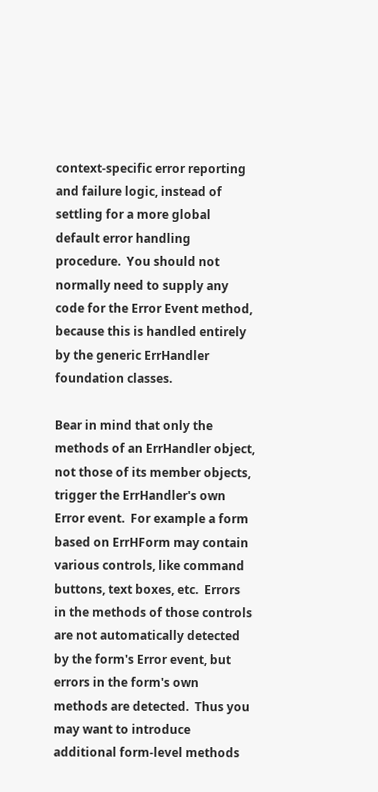context-specific error reporting and failure logic, instead of settling for a more global default error handling procedure.  You should not normally need to supply any code for the Error Event method, because this is handled entirely by the generic ErrHandler foundation classes.

Bear in mind that only the methods of an ErrHandler object, not those of its member objects, trigger the ErrHandler's own Error event.  For example a form based on ErrHForm may contain various controls, like command buttons, text boxes, etc.  Errors in the methods of those controls are not automatically detected by the form's Error event, but errors in the form's own methods are detected.  Thus you may want to introduce additional form-level methods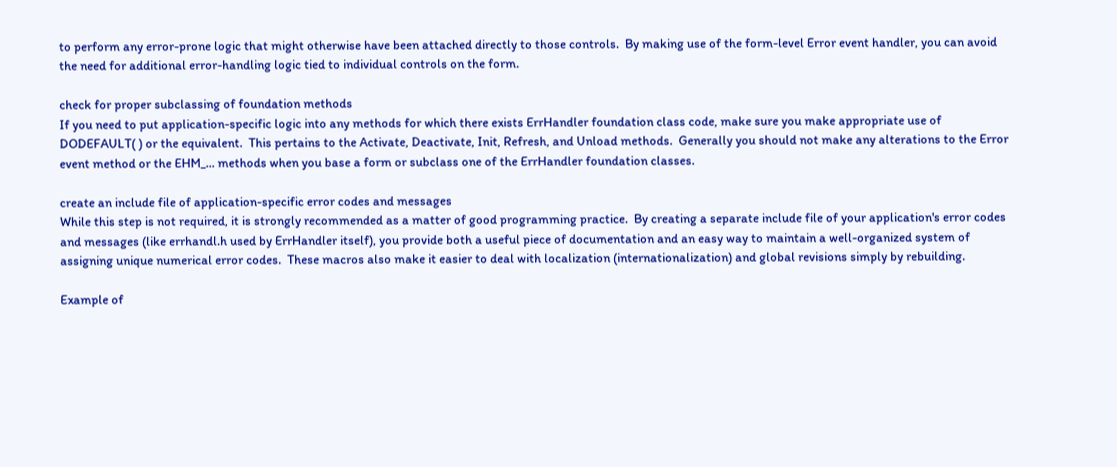to perform any error-prone logic that might otherwise have been attached directly to those controls.  By making use of the form-level Error event handler, you can avoid the need for additional error-handling logic tied to individual controls on the form.

check for proper subclassing of foundation methods
If you need to put application-specific logic into any methods for which there exists ErrHandler foundation class code, make sure you make appropriate use of DODEFAULT( ) or the equivalent.  This pertains to the Activate, Deactivate, Init, Refresh, and Unload methods.  Generally you should not make any alterations to the Error event method or the EHM_... methods when you base a form or subclass one of the ErrHandler foundation classes.

create an include file of application-specific error codes and messages
While this step is not required, it is strongly recommended as a matter of good programming practice.  By creating a separate include file of your application's error codes and messages (like errhandl.h used by ErrHandler itself), you provide both a useful piece of documentation and an easy way to maintain a well-organized system of assigning unique numerical error codes.  These macros also make it easier to deal with localization (internationalization) and global revisions simply by rebuilding.

Example of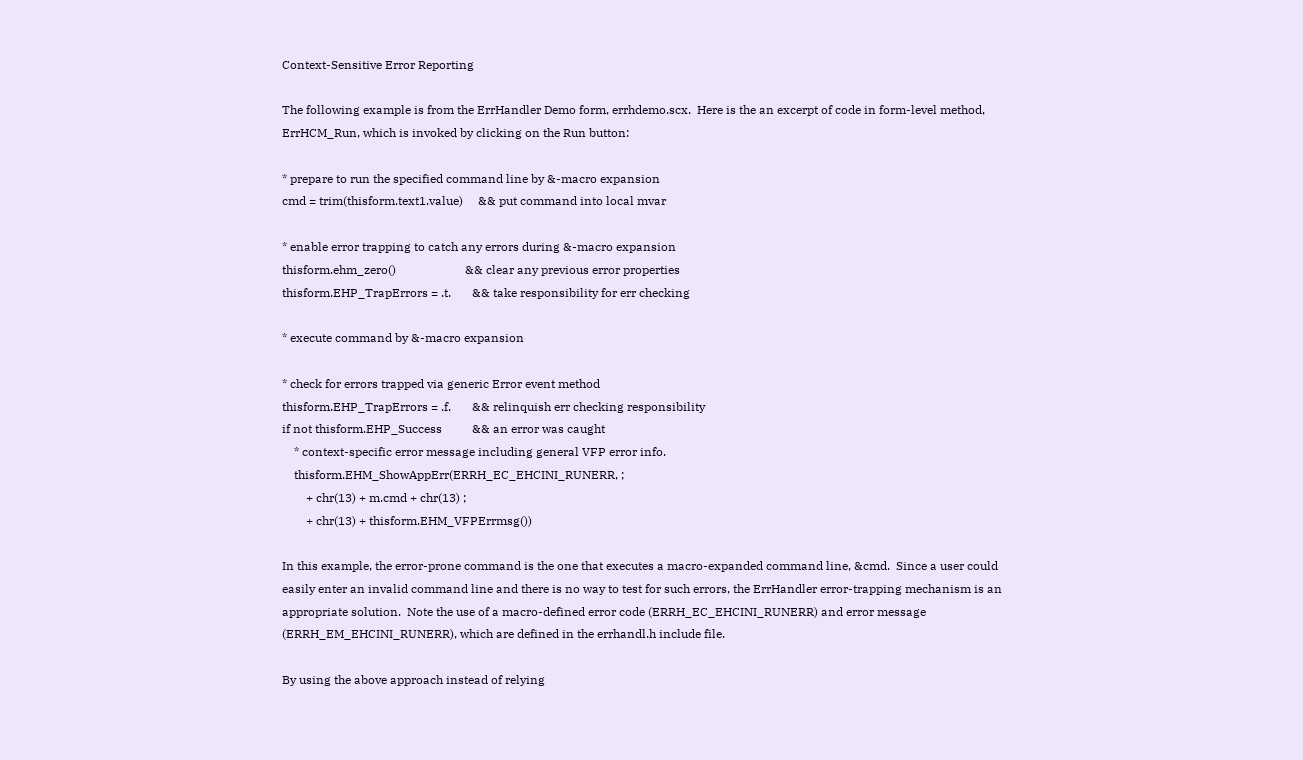Context-Sensitive Error Reporting

The following example is from the ErrHandler Demo form, errhdemo.scx.  Here is the an excerpt of code in form-level method, ErrHCM_Run, which is invoked by clicking on the Run button:

* prepare to run the specified command line by &-macro expansion
cmd = trim(thisform.text1.value)     && put command into local mvar

* enable error trapping to catch any errors during &-macro expansion
thisform.ehm_zero()                       && clear any previous error properties
thisform.EHP_TrapErrors = .t.       && take responsibility for err checking

* execute command by &-macro expansion

* check for errors trapped via generic Error event method
thisform.EHP_TrapErrors = .f.       && relinquish err checking responsibility
if not thisform.EHP_Success          && an error was caught
    * context-specific error message including general VFP error info.
    thisform.EHM_ShowAppErr(ERRH_EC_EHCINI_RUNERR, ;
        + chr(13) + m.cmd + chr(13) ;
        + chr(13) + thisform.EHM_VFPErrmsg())

In this example, the error-prone command is the one that executes a macro-expanded command line, &cmd.  Since a user could easily enter an invalid command line and there is no way to test for such errors, the ErrHandler error-trapping mechanism is an appropriate solution.  Note the use of a macro-defined error code (ERRH_EC_EHCINI_RUNERR) and error message (ERRH_EM_EHCINI_RUNERR), which are defined in the errhandl.h include file.

By using the above approach instead of relying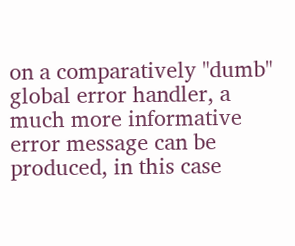on a comparatively "dumb" global error handler, a much more informative error message can be produced, in this case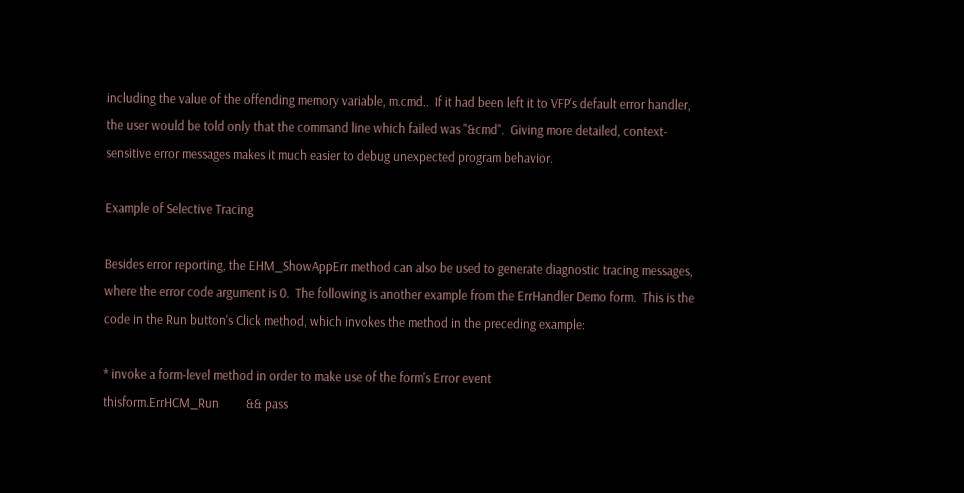including the value of the offending memory variable, m.cmd..  If it had been left it to VFP's default error handler, the user would be told only that the command line which failed was "&cmd".  Giving more detailed, context-sensitive error messages makes it much easier to debug unexpected program behavior.

Example of Selective Tracing

Besides error reporting, the EHM_ShowAppErr method can also be used to generate diagnostic tracing messages, where the error code argument is 0.  The following is another example from the ErrHandler Demo form.  This is the code in the Run button's Click method, which invokes the method in the preceding example:

* invoke a form-level method in order to make use of the form's Error event
thisform.ErrHCM_Run         && pass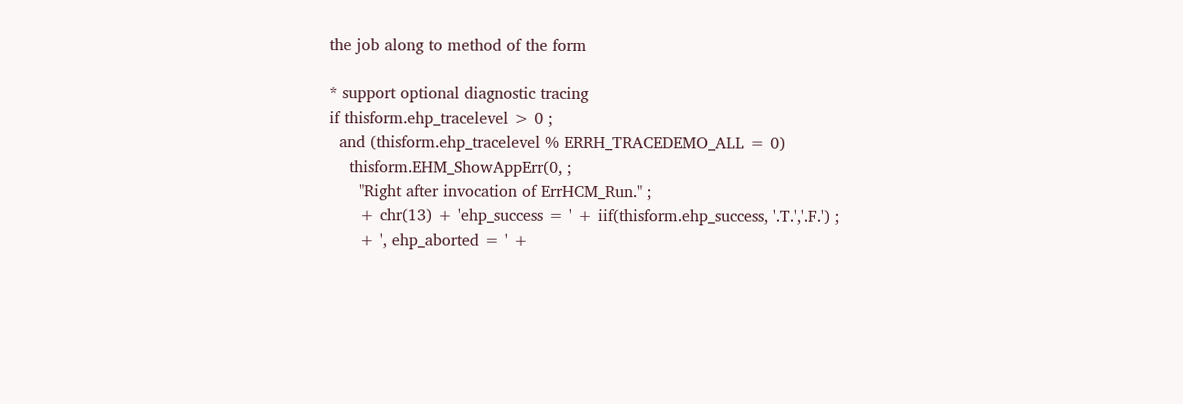the job along to method of the form

* support optional diagnostic tracing
if thisform.ehp_tracelevel > 0 ;
  and (thisform.ehp_tracelevel % ERRH_TRACEDEMO_ALL = 0)
    thisform.EHM_ShowAppErr(0, ;
      "Right after invocation of ErrHCM_Run." ;
      + chr(13) + 'ehp_success = ' + iif(thisform.ehp_success, '.T.','.F.') ;
      + ', ehp_aborted = ' +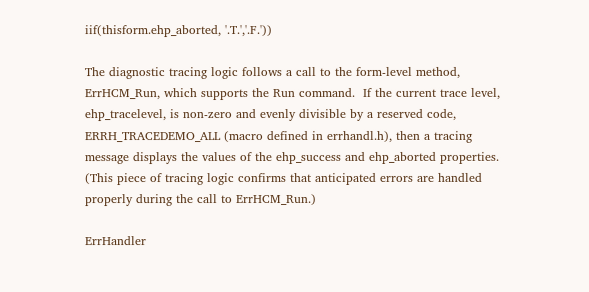iif(thisform.ehp_aborted, '.T.','.F.'))

The diagnostic tracing logic follows a call to the form-level method, ErrHCM_Run, which supports the Run command.  If the current trace level, ehp_tracelevel, is non-zero and evenly divisible by a reserved code, ERRH_TRACEDEMO_ALL (macro defined in errhandl.h), then a tracing message displays the values of the ehp_success and ehp_aborted properties.  (This piece of tracing logic confirms that anticipated errors are handled properly during the call to ErrHCM_Run.)

ErrHandler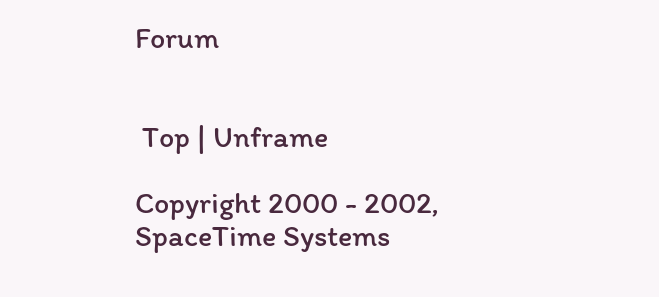Forum


 Top | Unframe

Copyright 2000 - 2002, SpaceTime Systems